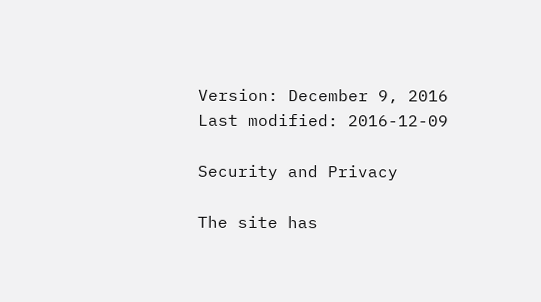Version: December 9, 2016
Last modified: 2016-12-09

Security and Privacy

The site has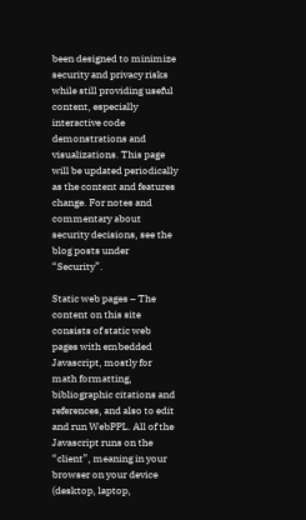been designed to minimize security and privacy risks while still providing useful content, especially interactive code demonstrations and visualizations. This page will be updated periodically as the content and features change. For notes and commentary about security decisions, see the blog posts under “Security”.

Static web pages – The content on this site consists of static web pages with embedded Javascript, mostly for math formatting, bibliographic citations and references, and also to edit and run WebPPL. All of the Javascript runs on the “client”, meaning in your browser on your device (desktop, laptop,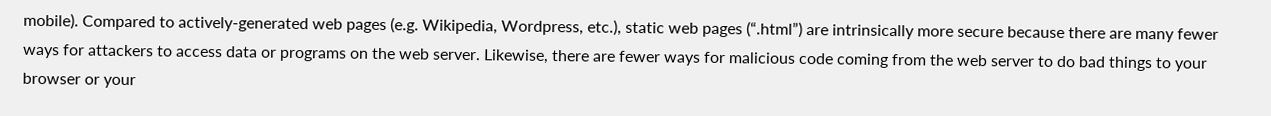mobile). Compared to actively-generated web pages (e.g. Wikipedia, Wordpress, etc.), static web pages (“.html”) are intrinsically more secure because there are many fewer ways for attackers to access data or programs on the web server. Likewise, there are fewer ways for malicious code coming from the web server to do bad things to your browser or your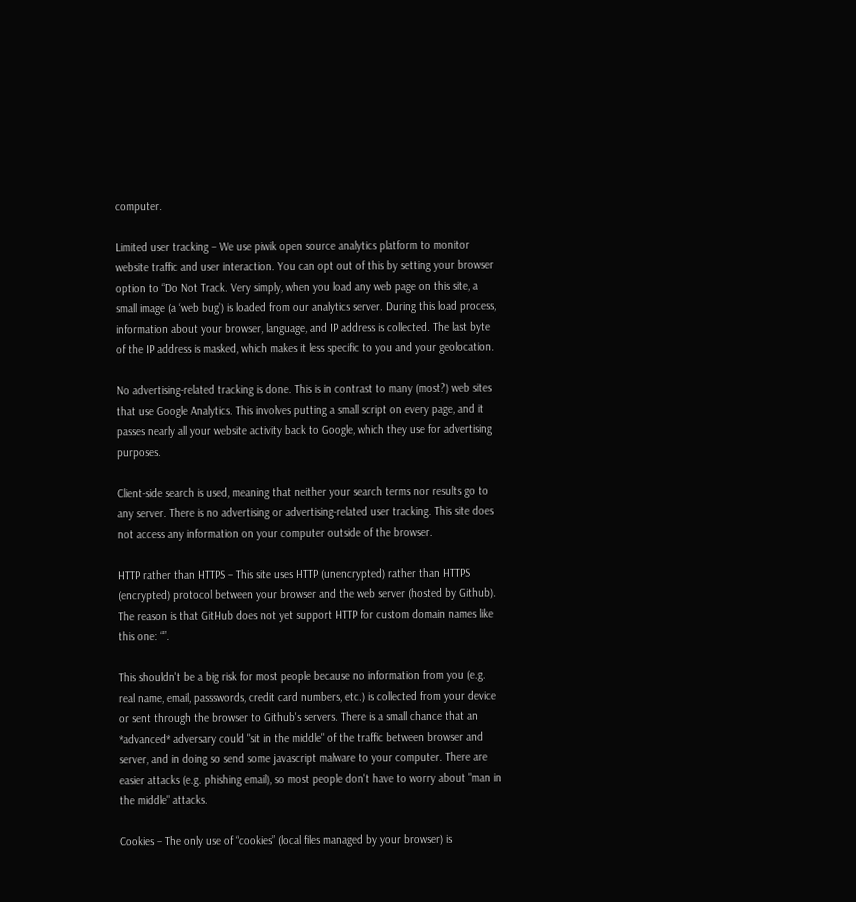computer.

Limited user tracking – We use piwik open source analytics platform to monitor website traffic and user interaction. You can opt out of this by setting your browser option to “Do Not Track. Very simply, when you load any web page on this site, a small image (a ‘web bug’) is loaded from our analytics server. During this load process, information about your browser, language, and IP address is collected. The last byte of the IP address is masked, which makes it less specific to you and your geolocation.

No advertising-related tracking is done. This is in contrast to many (most?) web sites that use Google Analytics. This involves putting a small script on every page, and it passes nearly all your website activity back to Google, which they use for advertising purposes.

Client-side search is used, meaning that neither your search terms nor results go to any server. There is no advertising or advertising-related user tracking. This site does not access any information on your computer outside of the browser.

HTTP rather than HTTPS – This site uses HTTP (unencrypted) rather than HTTPS (encrypted) protocol between your browser and the web server (hosted by Github). The reason is that GitHub does not yet support HTTP for custom domain names like this one: “”.

This shouldn't be a big risk for most people because no information from you (e.g. real name, email, passswords, credit card numbers, etc.) is collected from your device or sent through the browser to Github's servers. There is a small chance that an *advanced* adversary could "sit in the middle" of the traffic between browser and server, and in doing so send some javascript malware to your computer. There are easier attacks (e.g. phishing email), so most people don't have to worry about "man in the middle" attacks.

Cookies – The only use of “cookies” (local files managed by your browser) is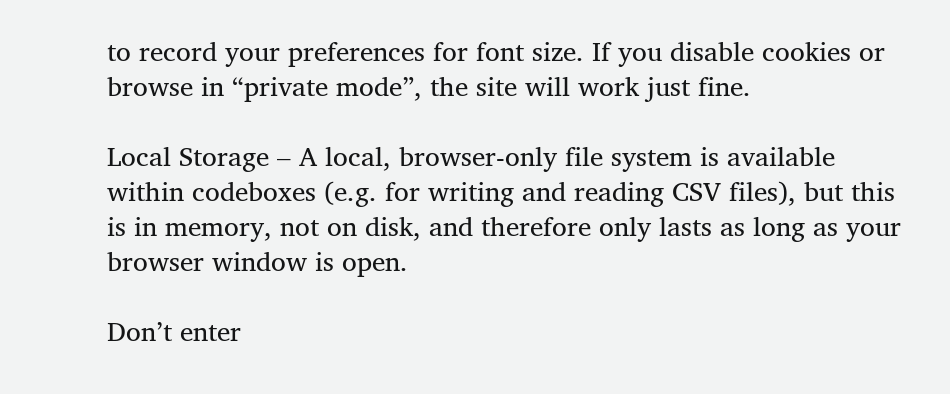to record your preferences for font size. If you disable cookies or browse in “private mode”, the site will work just fine.

Local Storage – A local, browser-only file system is available within codeboxes (e.g. for writing and reading CSV files), but this is in memory, not on disk, and therefore only lasts as long as your browser window is open.

Don’t enter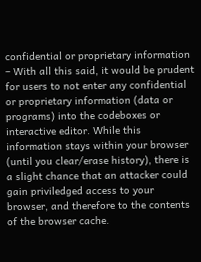confidential or proprietary information – With all this said, it would be prudent for users to not enter any confidential or proprietary information (data or programs) into the codeboxes or interactive editor. While this information stays within your browser (until you clear/erase history), there is a slight chance that an attacker could gain priviledged access to your browser, and therefore to the contents of the browser cache.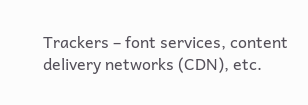Trackers – font services, content delivery networks (CDN), etc.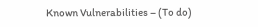Known Vulnerabilities – (To do)